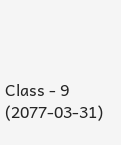Class - 9 (2077-03-31)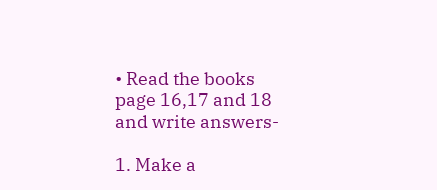• Read the books page 16,17 and 18 and write answers-

1. Make a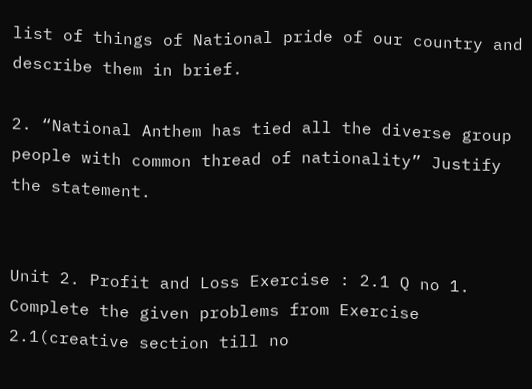list of things of National pride of our country and describe them in brief.

2. “National Anthem has tied all the diverse group people with common thread of nationality” Justify the statement.


Unit 2. Profit and Loss Exercise : 2.1 Q no 1. Complete the given problems from Exercise 2.1(creative section till no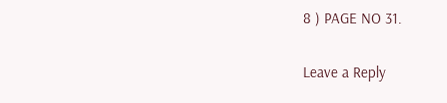8 ) PAGE NO 31.

Leave a Reply